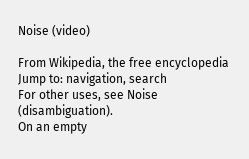Noise (video)

From Wikipedia, the free encyclopedia
Jump to: navigation, search
For other uses, see Noise (disambiguation).
On an empty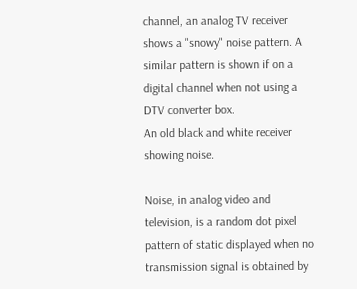channel, an analog TV receiver shows a "snowy" noise pattern. A similar pattern is shown if on a digital channel when not using a DTV converter box.
An old black and white receiver showing noise.

Noise, in analog video and television, is a random dot pixel pattern of static displayed when no transmission signal is obtained by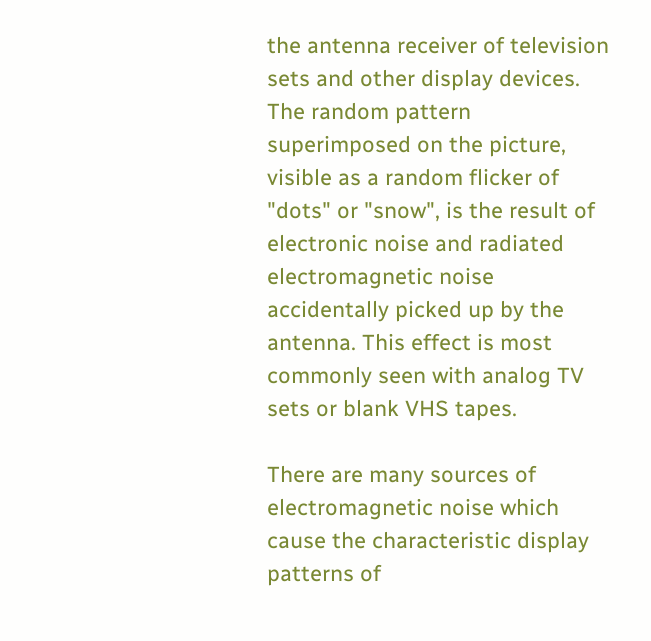the antenna receiver of television sets and other display devices. The random pattern superimposed on the picture, visible as a random flicker of "dots" or "snow", is the result of electronic noise and radiated electromagnetic noise accidentally picked up by the antenna. This effect is most commonly seen with analog TV sets or blank VHS tapes.

There are many sources of electromagnetic noise which cause the characteristic display patterns of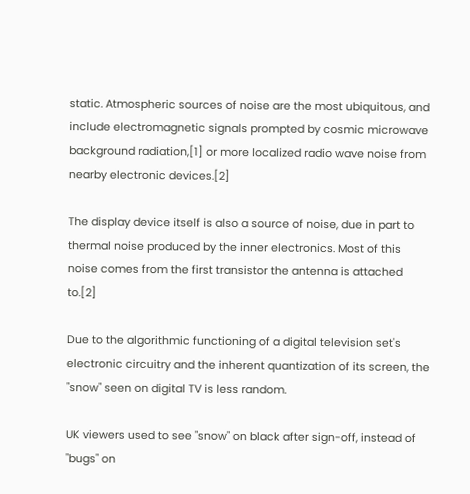static. Atmospheric sources of noise are the most ubiquitous, and include electromagnetic signals prompted by cosmic microwave background radiation,[1] or more localized radio wave noise from nearby electronic devices.[2]

The display device itself is also a source of noise, due in part to thermal noise produced by the inner electronics. Most of this noise comes from the first transistor the antenna is attached to.[2]

Due to the algorithmic functioning of a digital television set's electronic circuitry and the inherent quantization of its screen, the "snow" seen on digital TV is less random.

UK viewers used to see "snow" on black after sign-off, instead of "bugs" on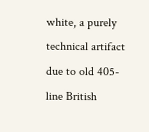white, a purely technical artifact due to old 405-line British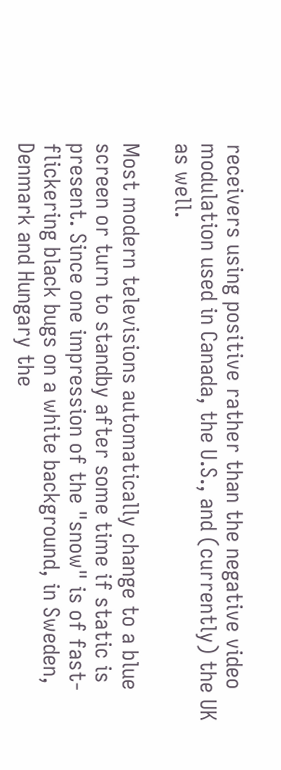receivers using positive rather than the negative video modulation used in Canada, the U.S., and (currently) the UK as well.

Most modern televisions automatically change to a blue screen or turn to standby after some time if static is present. Since one impression of the "snow" is of fast-flickering black bugs on a white background, in Sweden, Denmark and Hungary the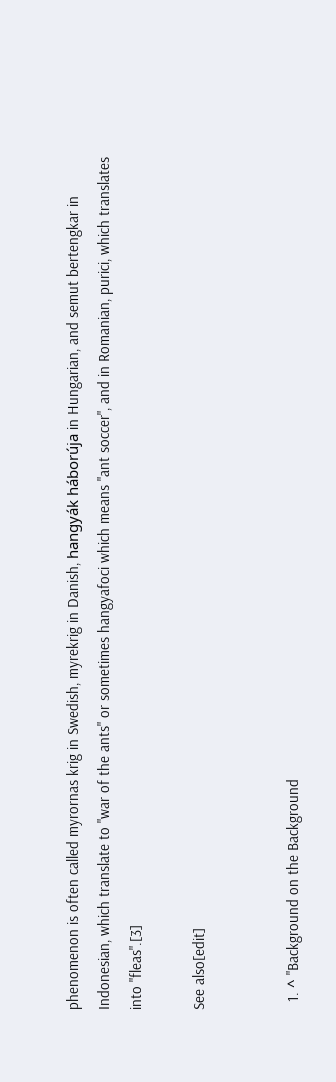phenomenon is often called myrornas krig in Swedish, myrekrig in Danish, hangyák háborúja in Hungarian, and semut bertengkar in Indonesian, which translate to "war of the ants" or sometimes hangyafoci which means "ant soccer", and in Romanian, purici, which translates into "fleas".[3]

See also[edit]


  1. ^ "Background on the Background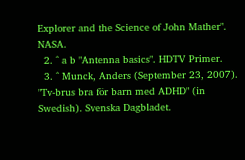Explorer and the Science of John Mather". NASA.
  2. ^ a b "Antenna basics". HDTV Primer.
  3. ^ Munck, Anders (September 23, 2007). "Tv-brus bra för barn med ADHD" (in Swedish). Svenska Dagbladet.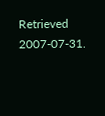Retrieved 2007-07-31.